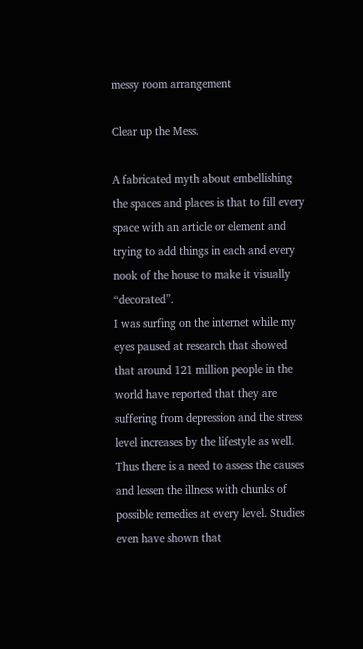messy room arrangement

Clear up the Mess.

A fabricated myth about embellishing the spaces and places is that to fill every space with an article or element and trying to add things in each and every nook of the house to make it visually “decorated”.
I was surfing on the internet while my eyes paused at research that showed that around 121 million people in the world have reported that they are suffering from depression and the stress level increases by the lifestyle as well. Thus there is a need to assess the causes and lessen the illness with chunks of possible remedies at every level. Studies even have shown that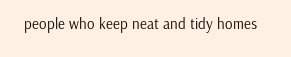people who keep neat and tidy homes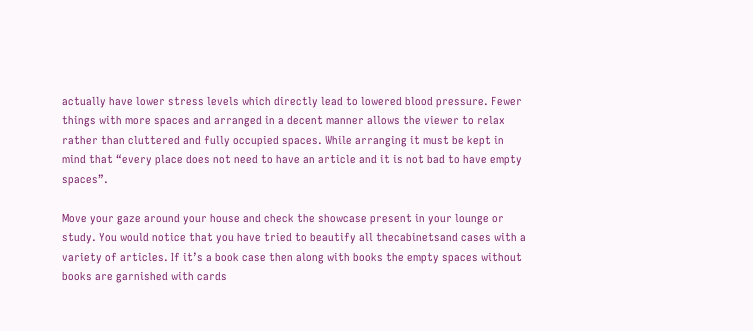actually have lower stress levels which directly lead to lowered blood pressure. Fewer things with more spaces and arranged in a decent manner allows the viewer to relax rather than cluttered and fully occupied spaces. While arranging it must be kept in mind that “every place does not need to have an article and it is not bad to have empty spaces”.

Move your gaze around your house and check the showcase present in your lounge or study. You would notice that you have tried to beautify all thecabinetsand cases with a variety of articles. If it’s a book case then along with books the empty spaces without books are garnished with cards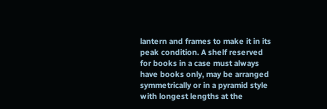lantern and frames to make it in its peak condition. A shelf reserved for books in a case must always have books only, may be arranged symmetrically or in a pyramid style with longest lengths at the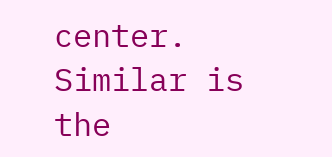center. Similar is the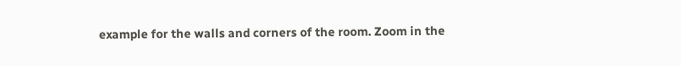example for the walls and corners of the room. Zoom in the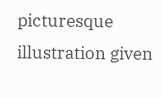picturesque illustration given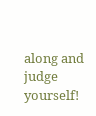along and judge yourself!